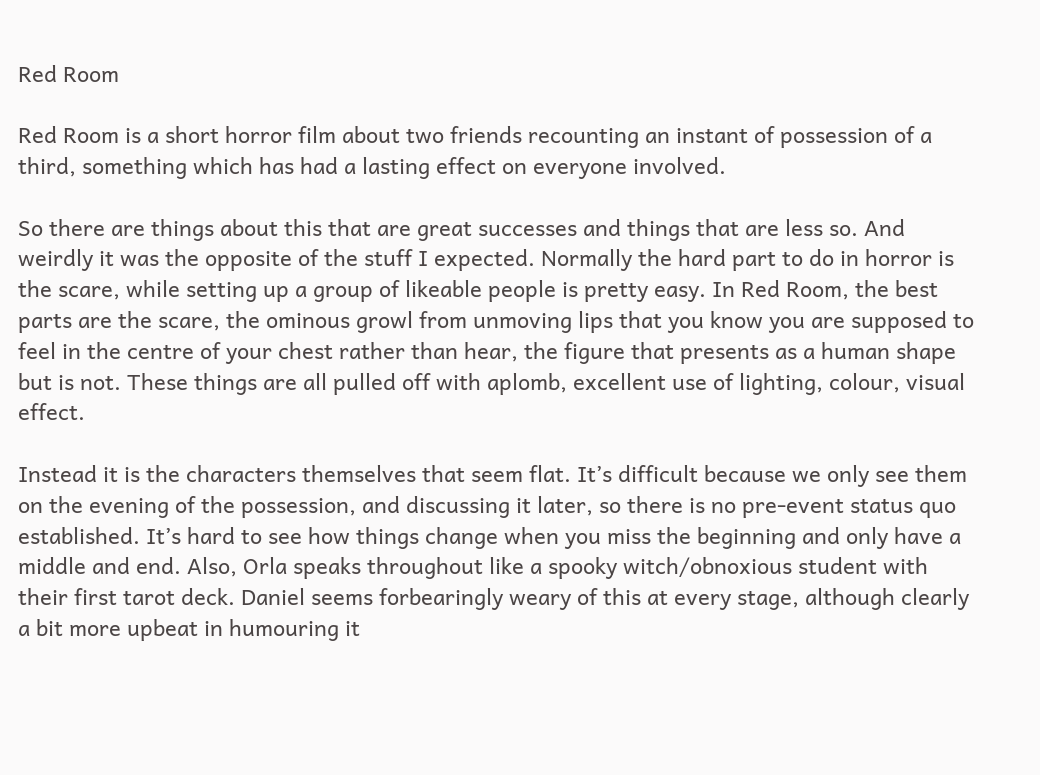Red Room

Red Room is a short horror film about two friends recounting an instant of possession of a third, something which has had a lasting effect on everyone involved.

So there are things about this that are great successes and things that are less so. And weirdly it was the opposite of the stuff I expected. Normally the hard part to do in horror is the scare, while setting up a group of likeable people is pretty easy. In Red Room, the best parts are the scare, the ominous growl from unmoving lips that you know you are supposed to feel in the centre of your chest rather than hear, the figure that presents as a human shape but is not. These things are all pulled off with aplomb, excellent use of lighting, colour, visual effect.

Instead it is the characters themselves that seem flat. It’s difficult because we only see them on the evening of the possession, and discussing it later, so there is no pre-event status quo established. It’s hard to see how things change when you miss the beginning and only have a middle and end. Also, Orla speaks throughout like a spooky witch/obnoxious student with their first tarot deck. Daniel seems forbearingly weary of this at every stage, although clearly a bit more upbeat in humouring it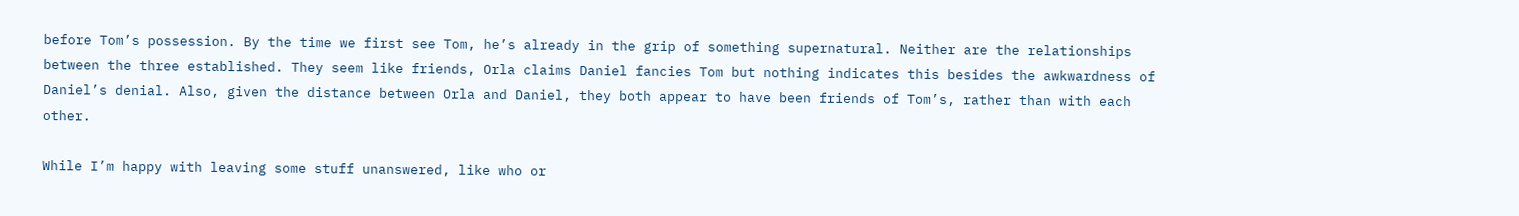before Tom’s possession. By the time we first see Tom, he’s already in the grip of something supernatural. Neither are the relationships between the three established. They seem like friends, Orla claims Daniel fancies Tom but nothing indicates this besides the awkwardness of Daniel’s denial. Also, given the distance between Orla and Daniel, they both appear to have been friends of Tom’s, rather than with each other.

While I’m happy with leaving some stuff unanswered, like who or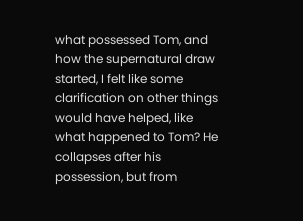what possessed Tom, and how the supernatural draw started, I felt like some clarification on other things would have helped, like what happened to Tom? He collapses after his possession, but from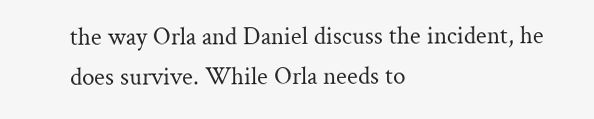the way Orla and Daniel discuss the incident, he does survive. While Orla needs to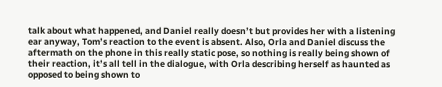talk about what happened, and Daniel really doesn’t but provides her with a listening ear anyway, Tom’s reaction to the event is absent. Also, Orla and Daniel discuss the aftermath on the phone in this really static pose, so nothing is really being shown of their reaction, it’s all tell in the dialogue, with Orla describing herself as haunted as opposed to being shown to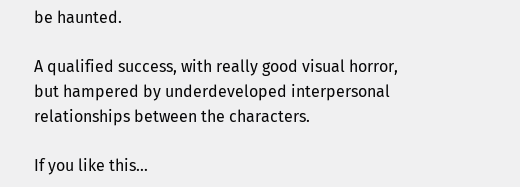be haunted.

A qualified success, with really good visual horror, but hampered by underdeveloped interpersonal relationships between the characters.

If you like this…